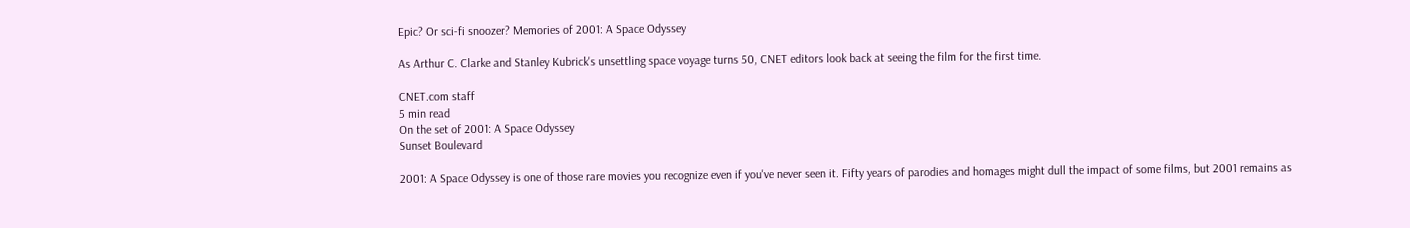Epic? Or sci-fi snoozer? Memories of 2001: A Space Odyssey

As Arthur C. Clarke and Stanley Kubrick's unsettling space voyage turns 50, CNET editors look back at seeing the film for the first time.

CNET.com staff
5 min read
On the set of 2001: A Space Odyssey
Sunset Boulevard

2001: A Space Odyssey is one of those rare movies you recognize even if you've never seen it. Fifty years of parodies and homages might dull the impact of some films, but 2001 remains as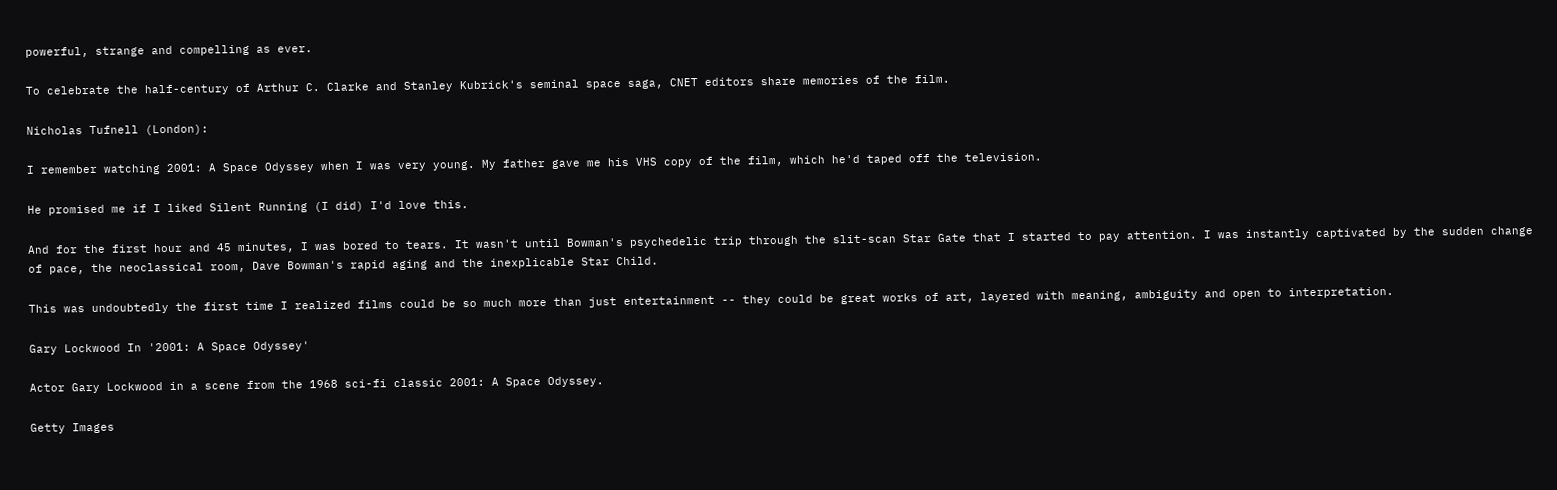powerful, strange and compelling as ever.

To celebrate the half-century of Arthur C. Clarke and Stanley Kubrick's seminal space saga, CNET editors share memories of the film.

Nicholas Tufnell (London):

I remember watching 2001: A Space Odyssey when I was very young. My father gave me his VHS copy of the film, which he'd taped off the television.

He promised me if I liked Silent Running (I did) I'd love this.

And for the first hour and 45 minutes, I was bored to tears. It wasn't until Bowman's psychedelic trip through the slit-scan Star Gate that I started to pay attention. I was instantly captivated by the sudden change of pace, the neoclassical room, Dave Bowman's rapid aging and the inexplicable Star Child.

This was undoubtedly the first time I realized films could be so much more than just entertainment -- they could be great works of art, layered with meaning, ambiguity and open to interpretation.

Gary Lockwood In '2001: A Space Odyssey'

Actor Gary Lockwood in a scene from the 1968 sci-fi classic 2001: A Space Odyssey.

Getty Images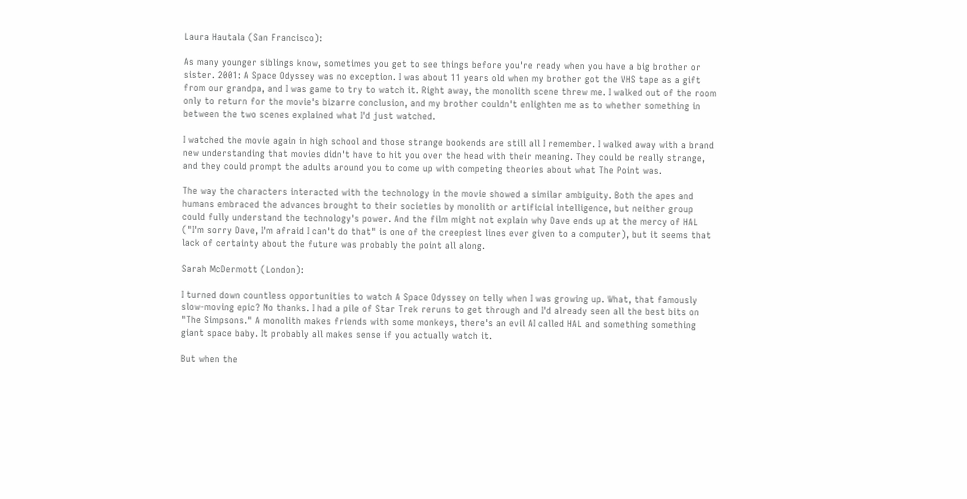Laura Hautala (San Francisco):

As many younger siblings know, sometimes you get to see things before you're ready when you have a big brother or sister. 2001: A Space Odyssey was no exception. I was about 11 years old when my brother got the VHS tape as a gift from our grandpa, and I was game to try to watch it. Right away, the monolith scene threw me. I walked out of the room only to return for the movie's bizarre conclusion, and my brother couldn't enlighten me as to whether something in between the two scenes explained what I'd just watched.

I watched the movie again in high school and those strange bookends are still all I remember. I walked away with a brand new understanding that movies didn't have to hit you over the head with their meaning. They could be really strange, and they could prompt the adults around you to come up with competing theories about what The Point was.

The way the characters interacted with the technology in the movie showed a similar ambiguity. Both the apes and humans embraced the advances brought to their societies by monolith or artificial intelligence, but neither group could fully understand the technology's power. And the film might not explain why Dave ends up at the mercy of HAL ("I'm sorry Dave, I'm afraid I can't do that" is one of the creepiest lines ever given to a computer), but it seems that lack of certainty about the future was probably the point all along.

Sarah McDermott (London):

I turned down countless opportunities to watch A Space Odyssey on telly when I was growing up. What, that famously slow-moving epic? No thanks. I had a pile of Star Trek reruns to get through and I'd already seen all the best bits on "The Simpsons." A monolith makes friends with some monkeys, there's an evil AI called HAL and something something giant space baby. It probably all makes sense if you actually watch it.

But when the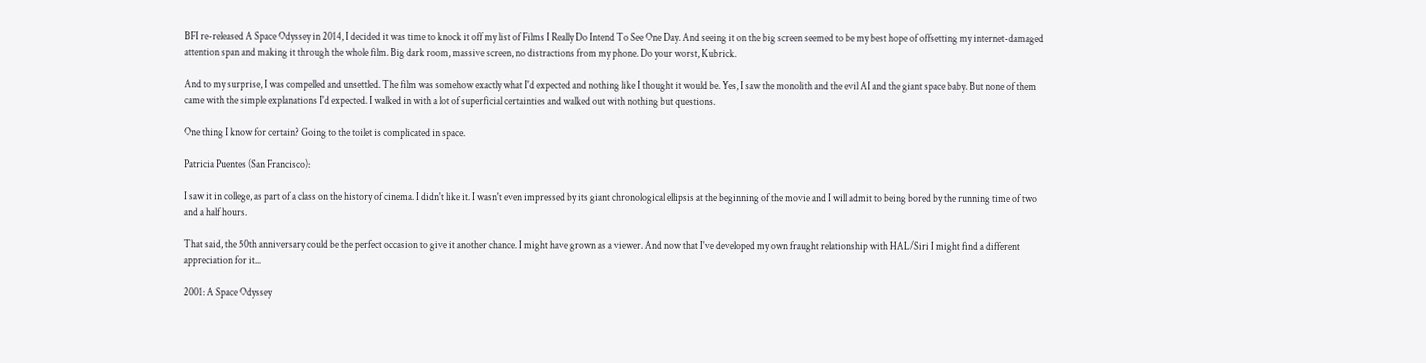BFI re-released A Space Odyssey in 2014, I decided it was time to knock it off my list of Films I Really Do Intend To See One Day. And seeing it on the big screen seemed to be my best hope of offsetting my internet-damaged attention span and making it through the whole film. Big dark room, massive screen, no distractions from my phone. Do your worst, Kubrick.

And to my surprise, I was compelled and unsettled. The film was somehow exactly what I'd expected and nothing like I thought it would be. Yes, I saw the monolith and the evil AI and the giant space baby. But none of them came with the simple explanations I'd expected. I walked in with a lot of superficial certainties and walked out with nothing but questions.

One thing I know for certain? Going to the toilet is complicated in space.

Patricia Puentes (San Francisco):

I saw it in college, as part of a class on the history of cinema. I didn't like it. I wasn't even impressed by its giant chronological ellipsis at the beginning of the movie and I will admit to being bored by the running time of two and a half hours.

That said, the 50th anniversary could be the perfect occasion to give it another chance. I might have grown as a viewer. And now that I've developed my own fraught relationship with HAL/Siri I might find a different appreciation for it...

2001: A Space Odyssey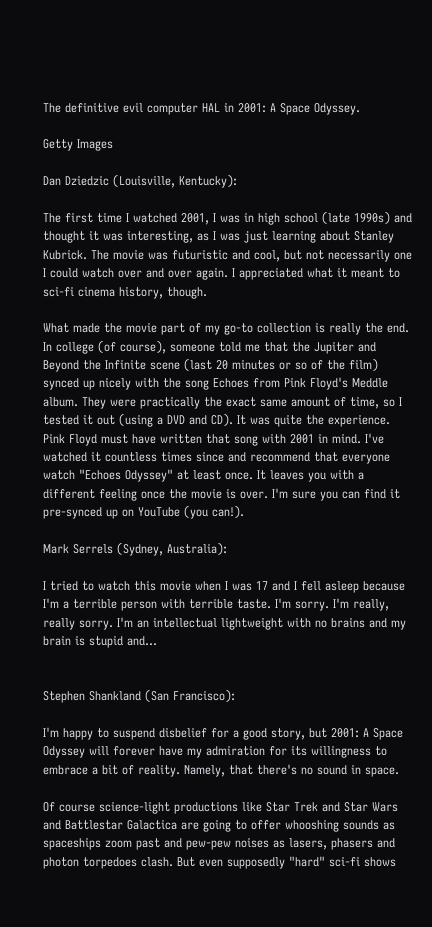The definitive evil computer HAL in 2001: A Space Odyssey.

Getty Images

Dan Dziedzic (Louisville, Kentucky):

The first time I watched 2001, I was in high school (late 1990s) and thought it was interesting, as I was just learning about Stanley Kubrick. The movie was futuristic and cool, but not necessarily one I could watch over and over again. I appreciated what it meant to sci-fi cinema history, though.

What made the movie part of my go-to collection is really the end. In college (of course), someone told me that the Jupiter and Beyond the Infinite scene (last 20 minutes or so of the film) synced up nicely with the song Echoes from Pink Floyd's Meddle album. They were practically the exact same amount of time, so I tested it out (using a DVD and CD). It was quite the experience. Pink Floyd must have written that song with 2001 in mind. I've watched it countless times since and recommend that everyone watch "Echoes Odyssey" at least once. It leaves you with a different feeling once the movie is over. I'm sure you can find it pre-synced up on YouTube (you can!).

Mark Serrels (Sydney, Australia):

I tried to watch this movie when I was 17 and I fell asleep because I'm a terrible person with terrible taste. I'm sorry. I'm really, really sorry. I'm an intellectual lightweight with no brains and my brain is stupid and...


Stephen Shankland (San Francisco):

I'm happy to suspend disbelief for a good story, but 2001: A Space Odyssey will forever have my admiration for its willingness to embrace a bit of reality. Namely, that there's no sound in space.

Of course science-light productions like Star Trek and Star Wars and Battlestar Galactica are going to offer whooshing sounds as spaceships zoom past and pew-pew noises as lasers, phasers and photon torpedoes clash. But even supposedly "hard" sci-fi shows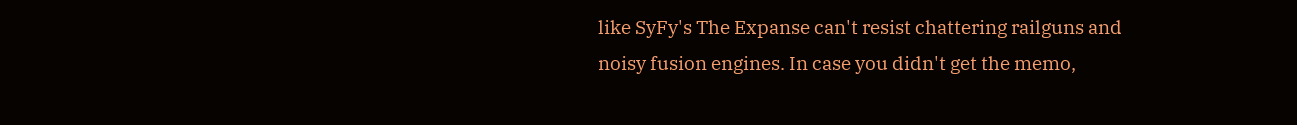like SyFy's The Expanse can't resist chattering railguns and noisy fusion engines. In case you didn't get the memo,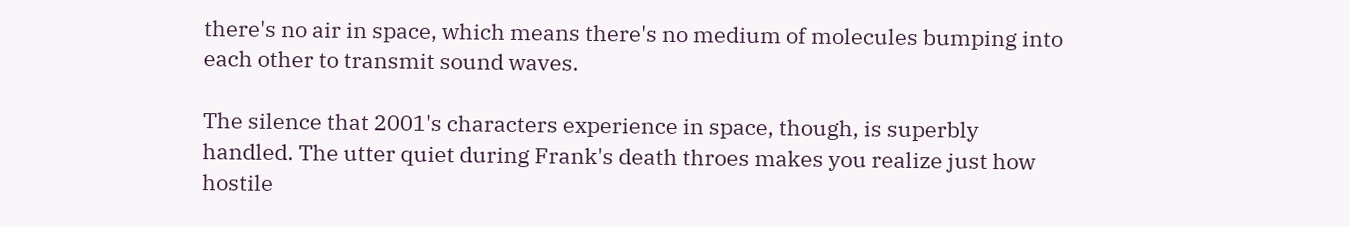there's no air in space, which means there's no medium of molecules bumping into each other to transmit sound waves.

The silence that 2001's characters experience in space, though, is superbly handled. The utter quiet during Frank's death throes makes you realize just how hostile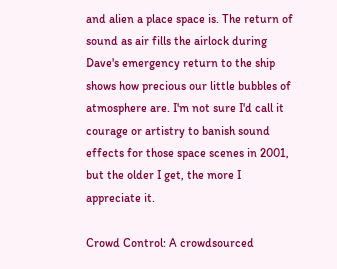and alien a place space is. The return of sound as air fills the airlock during Dave's emergency return to the ship shows how precious our little bubbles of atmosphere are. I'm not sure I'd call it courage or artistry to banish sound effects for those space scenes in 2001, but the older I get, the more I appreciate it.

Crowd Control: A crowdsourced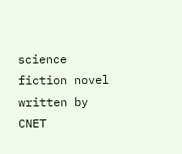science fiction novel written by CNET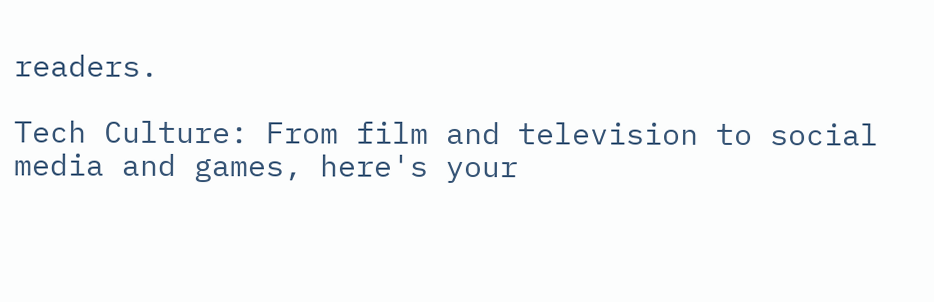readers.

Tech Culture: From film and television to social media and games, here's your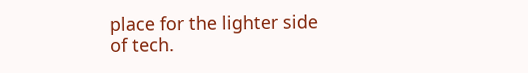place for the lighter side of tech.